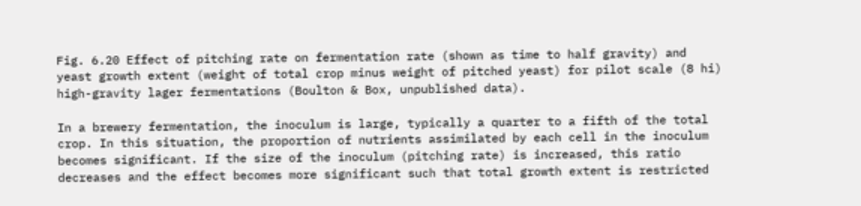Fig. 6.20 Effect of pitching rate on fermentation rate (shown as time to half gravity) and yeast growth extent (weight of total crop minus weight of pitched yeast) for pilot scale (8 hi) high-gravity lager fermentations (Boulton & Box, unpublished data).

In a brewery fermentation, the inoculum is large, typically a quarter to a fifth of the total crop. In this situation, the proportion of nutrients assimilated by each cell in the inoculum becomes significant. If the size of the inoculum (pitching rate) is increased, this ratio decreases and the effect becomes more significant such that total growth extent is restricted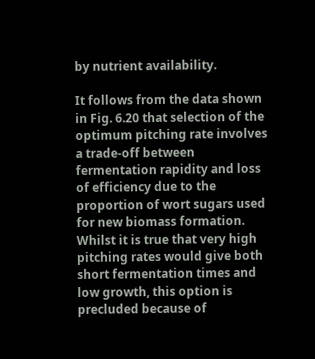by nutrient availability.

It follows from the data shown in Fig. 6.20 that selection of the optimum pitching rate involves a trade-off between fermentation rapidity and loss of efficiency due to the proportion of wort sugars used for new biomass formation. Whilst it is true that very high pitching rates would give both short fermentation times and low growth, this option is precluded because of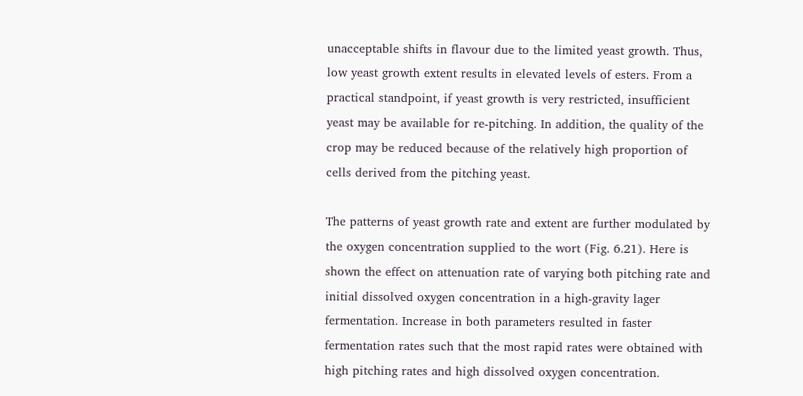unacceptable shifts in flavour due to the limited yeast growth. Thus, low yeast growth extent results in elevated levels of esters. From a practical standpoint, if yeast growth is very restricted, insufficient yeast may be available for re-pitching. In addition, the quality of the crop may be reduced because of the relatively high proportion of cells derived from the pitching yeast.

The patterns of yeast growth rate and extent are further modulated by the oxygen concentration supplied to the wort (Fig. 6.21). Here is shown the effect on attenuation rate of varying both pitching rate and initial dissolved oxygen concentration in a high-gravity lager fermentation. Increase in both parameters resulted in faster fermentation rates such that the most rapid rates were obtained with high pitching rates and high dissolved oxygen concentration.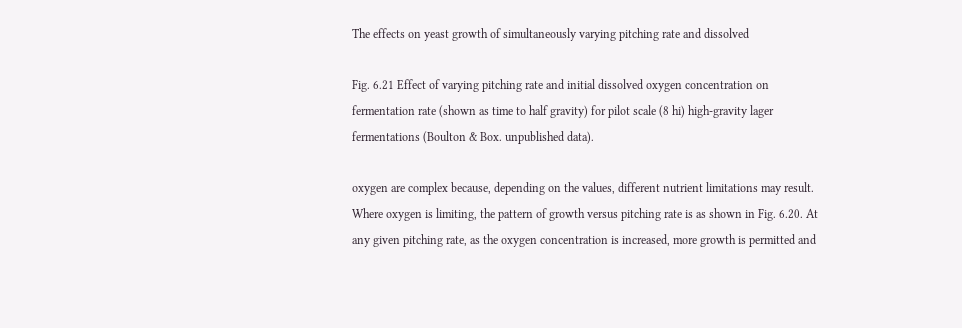The effects on yeast growth of simultaneously varying pitching rate and dissolved

Fig. 6.21 Effect of varying pitching rate and initial dissolved oxygen concentration on fermentation rate (shown as time to half gravity) for pilot scale (8 hi) high-gravity lager fermentations (Boulton & Box. unpublished data).

oxygen are complex because, depending on the values, different nutrient limitations may result. Where oxygen is limiting, the pattern of growth versus pitching rate is as shown in Fig. 6.20. At any given pitching rate, as the oxygen concentration is increased, more growth is permitted and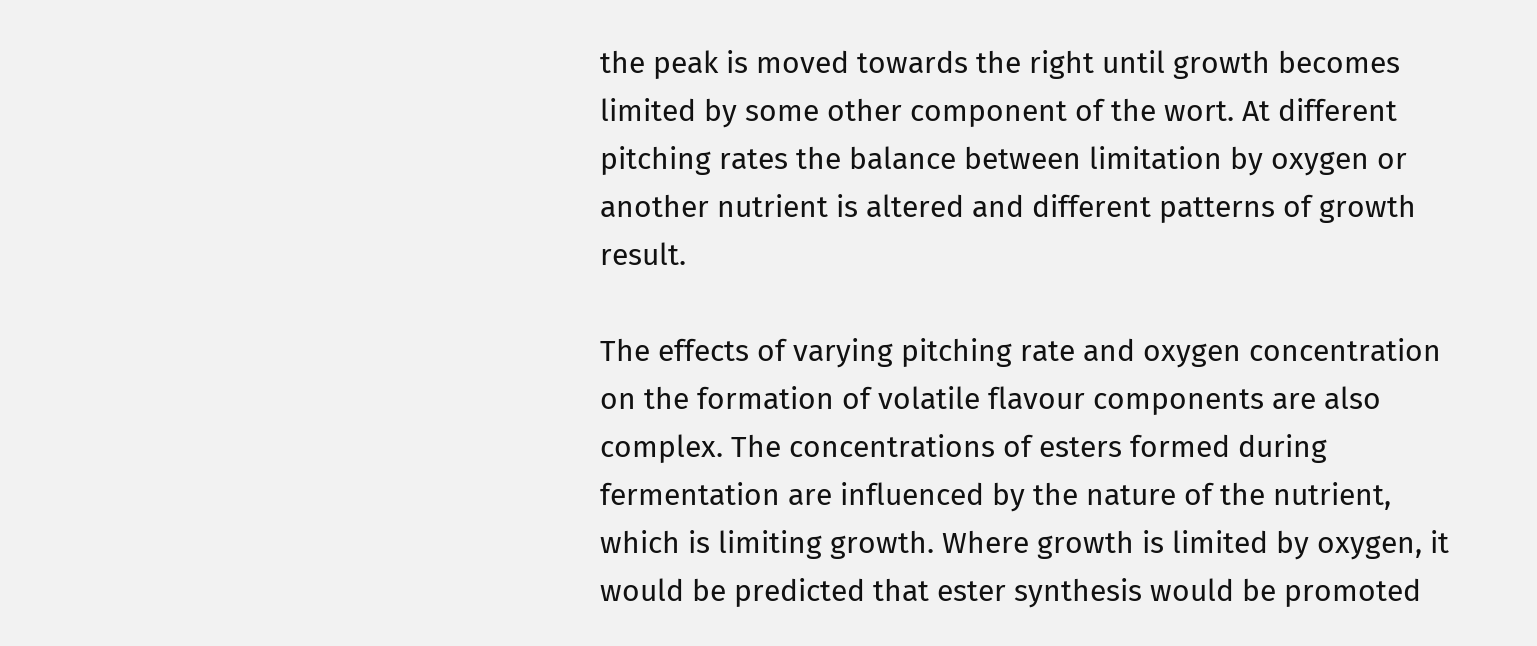the peak is moved towards the right until growth becomes limited by some other component of the wort. At different pitching rates the balance between limitation by oxygen or another nutrient is altered and different patterns of growth result.

The effects of varying pitching rate and oxygen concentration on the formation of volatile flavour components are also complex. The concentrations of esters formed during fermentation are influenced by the nature of the nutrient, which is limiting growth. Where growth is limited by oxygen, it would be predicted that ester synthesis would be promoted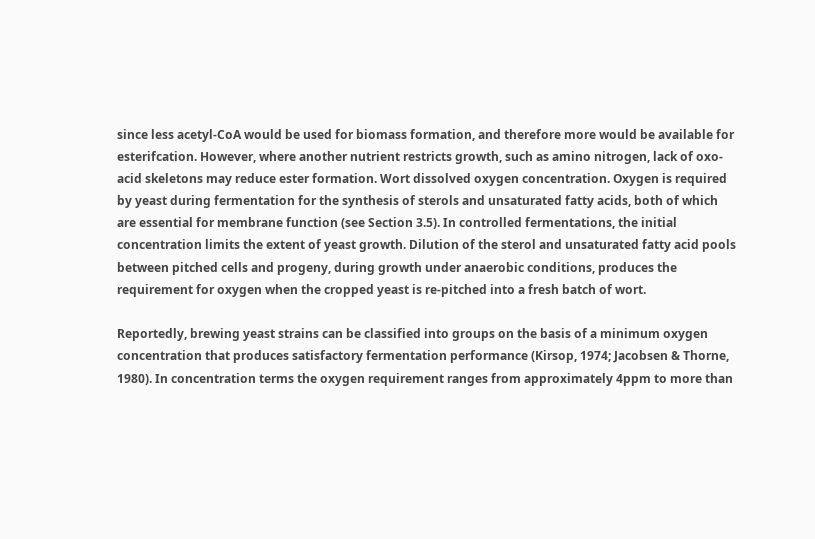since less acetyl-CoA would be used for biomass formation, and therefore more would be available for esterifcation. However, where another nutrient restricts growth, such as amino nitrogen, lack of oxo-acid skeletons may reduce ester formation. Wort dissolved oxygen concentration. Oxygen is required by yeast during fermentation for the synthesis of sterols and unsaturated fatty acids, both of which are essential for membrane function (see Section 3.5). In controlled fermentations, the initial concentration limits the extent of yeast growth. Dilution of the sterol and unsaturated fatty acid pools between pitched cells and progeny, during growth under anaerobic conditions, produces the requirement for oxygen when the cropped yeast is re-pitched into a fresh batch of wort.

Reportedly, brewing yeast strains can be classified into groups on the basis of a minimum oxygen concentration that produces satisfactory fermentation performance (Kirsop, 1974; Jacobsen & Thorne, 1980). In concentration terms the oxygen requirement ranges from approximately 4ppm to more than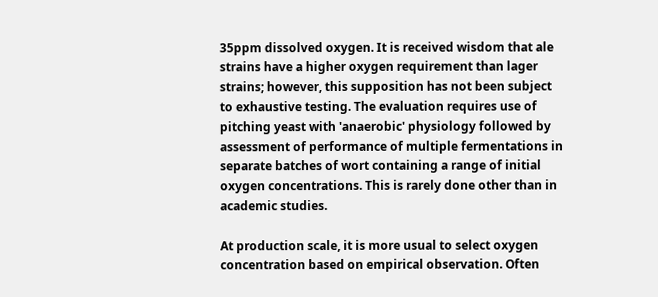35ppm dissolved oxygen. It is received wisdom that ale strains have a higher oxygen requirement than lager strains; however, this supposition has not been subject to exhaustive testing. The evaluation requires use of pitching yeast with 'anaerobic' physiology followed by assessment of performance of multiple fermentations in separate batches of wort containing a range of initial oxygen concentrations. This is rarely done other than in academic studies.

At production scale, it is more usual to select oxygen concentration based on empirical observation. Often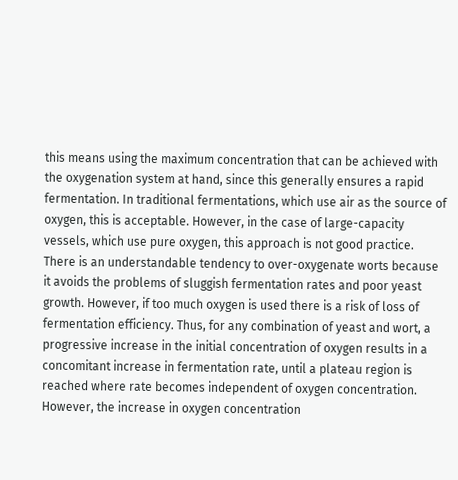this means using the maximum concentration that can be achieved with the oxygenation system at hand, since this generally ensures a rapid fermentation. In traditional fermentations, which use air as the source of oxygen, this is acceptable. However, in the case of large-capacity vessels, which use pure oxygen, this approach is not good practice. There is an understandable tendency to over-oxygenate worts because it avoids the problems of sluggish fermentation rates and poor yeast growth. However, if too much oxygen is used there is a risk of loss of fermentation efficiency. Thus, for any combination of yeast and wort, a progressive increase in the initial concentration of oxygen results in a concomitant increase in fermentation rate, until a plateau region is reached where rate becomes independent of oxygen concentration. However, the increase in oxygen concentration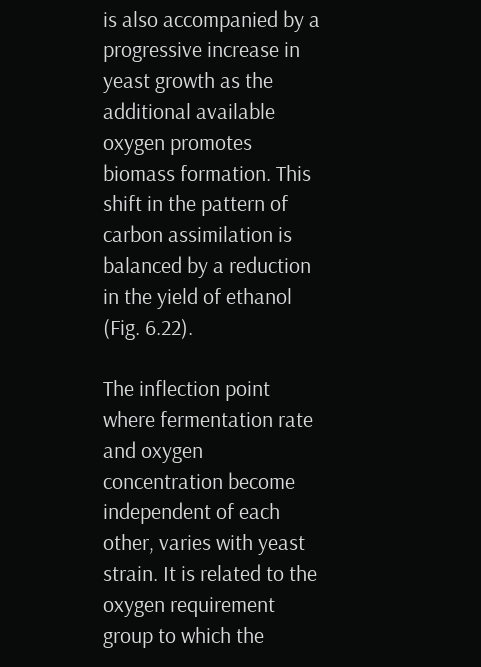is also accompanied by a progressive increase in yeast growth as the additional available oxygen promotes biomass formation. This shift in the pattern of carbon assimilation is balanced by a reduction in the yield of ethanol (Fig. 6.22).

The inflection point where fermentation rate and oxygen concentration become independent of each other, varies with yeast strain. It is related to the oxygen requirement group to which the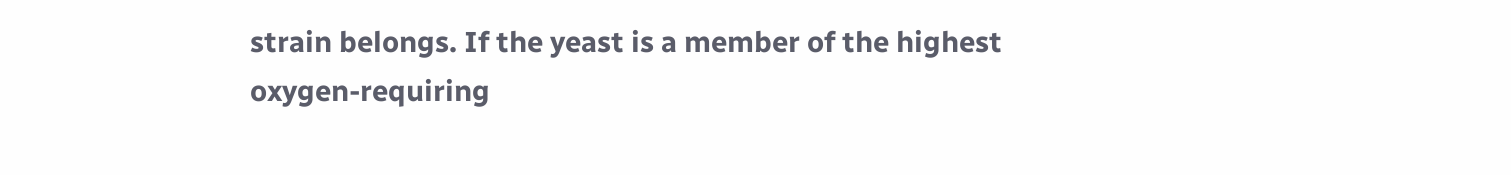strain belongs. If the yeast is a member of the highest oxygen-requiring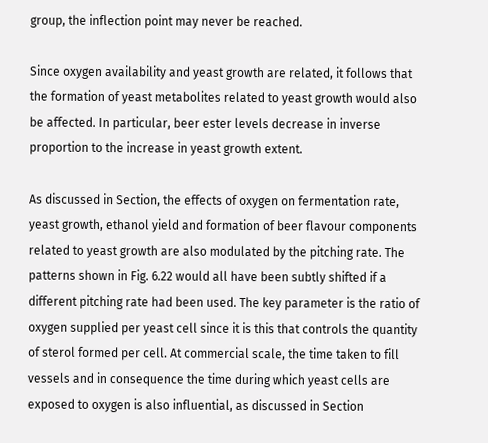group, the inflection point may never be reached.

Since oxygen availability and yeast growth are related, it follows that the formation of yeast metabolites related to yeast growth would also be affected. In particular, beer ester levels decrease in inverse proportion to the increase in yeast growth extent.

As discussed in Section, the effects of oxygen on fermentation rate, yeast growth, ethanol yield and formation of beer flavour components related to yeast growth are also modulated by the pitching rate. The patterns shown in Fig. 6.22 would all have been subtly shifted if a different pitching rate had been used. The key parameter is the ratio of oxygen supplied per yeast cell since it is this that controls the quantity of sterol formed per cell. At commercial scale, the time taken to fill vessels and in consequence the time during which yeast cells are exposed to oxygen is also influential, as discussed in Section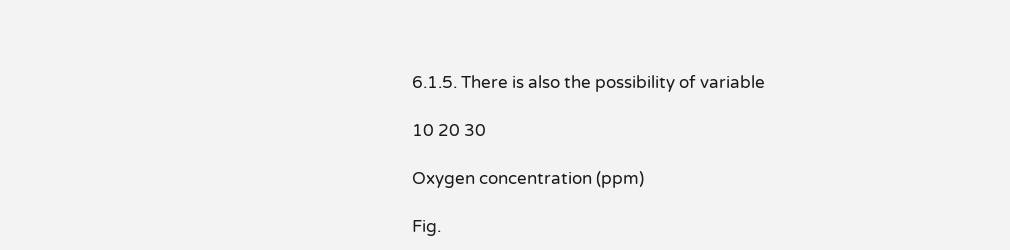6.1.5. There is also the possibility of variable

10 20 30

Oxygen concentration (ppm)

Fig.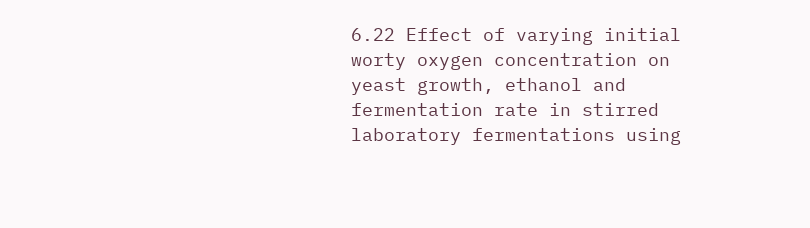6.22 Effect of varying initial worty oxygen concentration on yeast growth, ethanol and fermentation rate in stirred laboratory fermentations using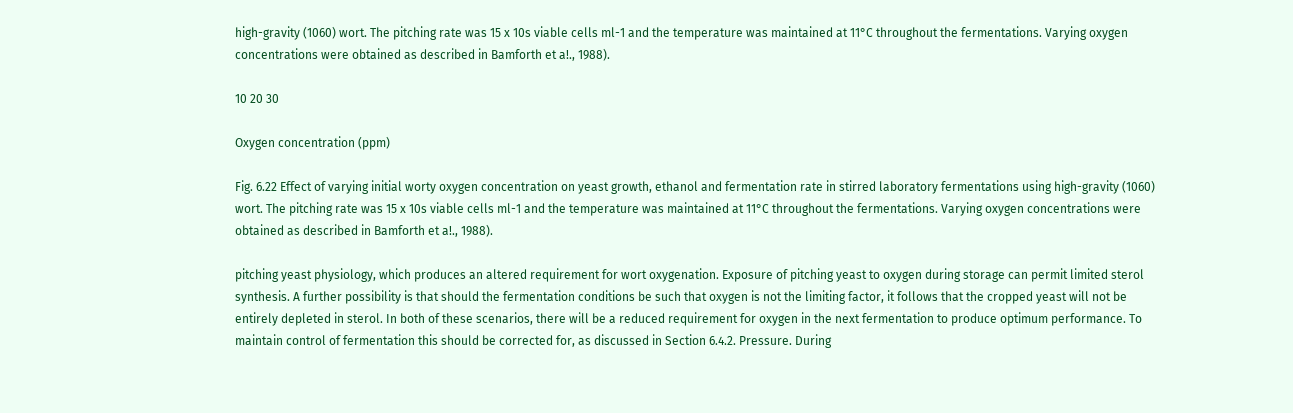high-gravity (1060) wort. The pitching rate was 15 x 10s viable cells ml-1 and the temperature was maintained at 11°C throughout the fermentations. Varying oxygen concentrations were obtained as described in Bamforth et a!., 1988).

10 20 30

Oxygen concentration (ppm)

Fig. 6.22 Effect of varying initial worty oxygen concentration on yeast growth, ethanol and fermentation rate in stirred laboratory fermentations using high-gravity (1060) wort. The pitching rate was 15 x 10s viable cells ml-1 and the temperature was maintained at 11°C throughout the fermentations. Varying oxygen concentrations were obtained as described in Bamforth et a!., 1988).

pitching yeast physiology, which produces an altered requirement for wort oxygenation. Exposure of pitching yeast to oxygen during storage can permit limited sterol synthesis. A further possibility is that should the fermentation conditions be such that oxygen is not the limiting factor, it follows that the cropped yeast will not be entirely depleted in sterol. In both of these scenarios, there will be a reduced requirement for oxygen in the next fermentation to produce optimum performance. To maintain control of fermentation this should be corrected for, as discussed in Section 6.4.2. Pressure. During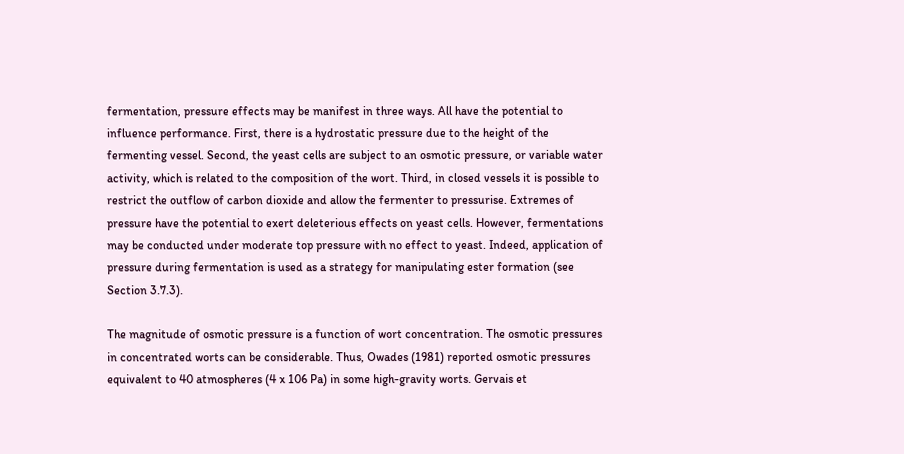fermentation, pressure effects may be manifest in three ways. All have the potential to influence performance. First, there is a hydrostatic pressure due to the height of the fermenting vessel. Second, the yeast cells are subject to an osmotic pressure, or variable water activity, which is related to the composition of the wort. Third, in closed vessels it is possible to restrict the outflow of carbon dioxide and allow the fermenter to pressurise. Extremes of pressure have the potential to exert deleterious effects on yeast cells. However, fermentations may be conducted under moderate top pressure with no effect to yeast. Indeed, application of pressure during fermentation is used as a strategy for manipulating ester formation (see Section 3.7.3).

The magnitude of osmotic pressure is a function of wort concentration. The osmotic pressures in concentrated worts can be considerable. Thus, Owades (1981) reported osmotic pressures equivalent to 40 atmospheres (4 x 106 Pa) in some high-gravity worts. Gervais et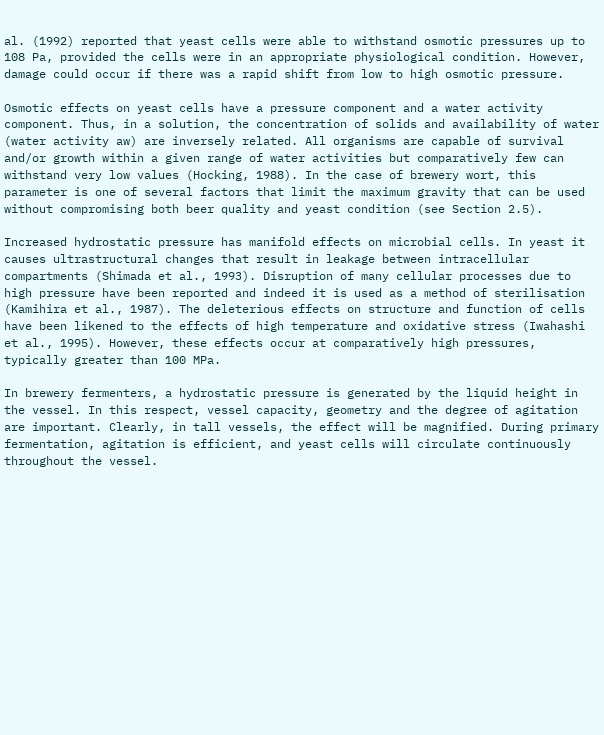al. (1992) reported that yeast cells were able to withstand osmotic pressures up to 108 Pa, provided the cells were in an appropriate physiological condition. However, damage could occur if there was a rapid shift from low to high osmotic pressure.

Osmotic effects on yeast cells have a pressure component and a water activity component. Thus, in a solution, the concentration of solids and availability of water (water activity aw) are inversely related. All organisms are capable of survival and/or growth within a given range of water activities but comparatively few can withstand very low values (Hocking, 1988). In the case of brewery wort, this parameter is one of several factors that limit the maximum gravity that can be used without compromising both beer quality and yeast condition (see Section 2.5).

Increased hydrostatic pressure has manifold effects on microbial cells. In yeast it causes ultrastructural changes that result in leakage between intracellular compartments (Shimada et al., 1993). Disruption of many cellular processes due to high pressure have been reported and indeed it is used as a method of sterilisation (Kamihira et al., 1987). The deleterious effects on structure and function of cells have been likened to the effects of high temperature and oxidative stress (Iwahashi et al., 1995). However, these effects occur at comparatively high pressures, typically greater than 100 MPa.

In brewery fermenters, a hydrostatic pressure is generated by the liquid height in the vessel. In this respect, vessel capacity, geometry and the degree of agitation are important. Clearly, in tall vessels, the effect will be magnified. During primary fermentation, agitation is efficient, and yeast cells will circulate continuously throughout the vessel.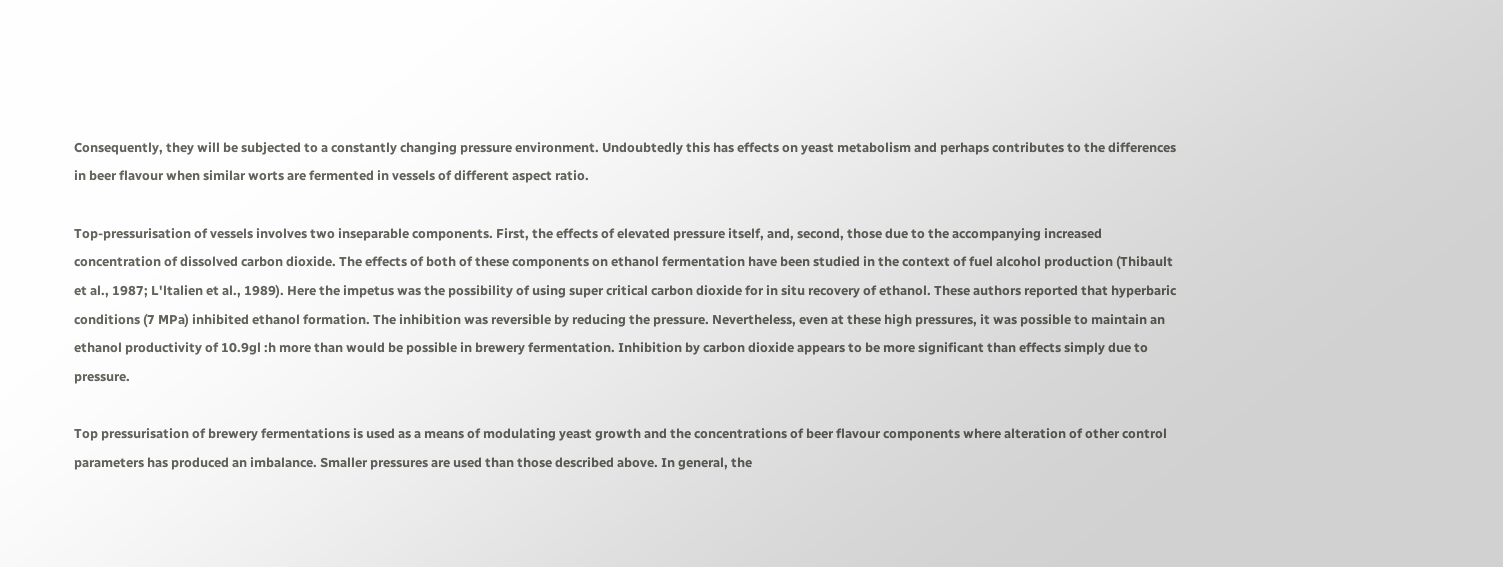Consequently, they will be subjected to a constantly changing pressure environment. Undoubtedly this has effects on yeast metabolism and perhaps contributes to the differences in beer flavour when similar worts are fermented in vessels of different aspect ratio.

Top-pressurisation of vessels involves two inseparable components. First, the effects of elevated pressure itself, and, second, those due to the accompanying increased concentration of dissolved carbon dioxide. The effects of both of these components on ethanol fermentation have been studied in the context of fuel alcohol production (Thibault et al., 1987; L'ltalien et al., 1989). Here the impetus was the possibility of using super critical carbon dioxide for in situ recovery of ethanol. These authors reported that hyperbaric conditions (7 MPa) inhibited ethanol formation. The inhibition was reversible by reducing the pressure. Nevertheless, even at these high pressures, it was possible to maintain an ethanol productivity of 10.9gl :h more than would be possible in brewery fermentation. Inhibition by carbon dioxide appears to be more significant than effects simply due to pressure.

Top pressurisation of brewery fermentations is used as a means of modulating yeast growth and the concentrations of beer flavour components where alteration of other control parameters has produced an imbalance. Smaller pressures are used than those described above. In general, the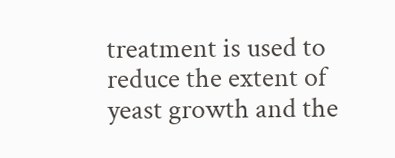treatment is used to reduce the extent of yeast growth and the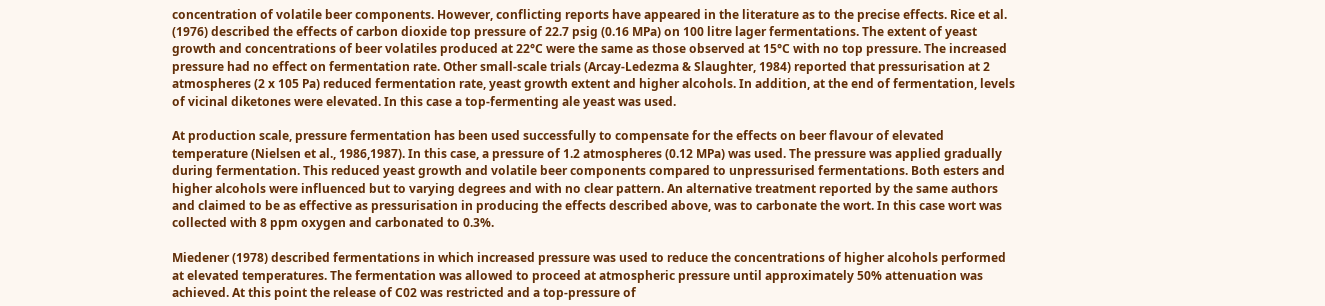concentration of volatile beer components. However, conflicting reports have appeared in the literature as to the precise effects. Rice et al. (1976) described the effects of carbon dioxide top pressure of 22.7 psig (0.16 MPa) on 100 litre lager fermentations. The extent of yeast growth and concentrations of beer volatiles produced at 22°C were the same as those observed at 15°C with no top pressure. The increased pressure had no effect on fermentation rate. Other small-scale trials (Arcay-Ledezma & Slaughter, 1984) reported that pressurisation at 2 atmospheres (2 x 105 Pa) reduced fermentation rate, yeast growth extent and higher alcohols. In addition, at the end of fermentation, levels of vicinal diketones were elevated. In this case a top-fermenting ale yeast was used.

At production scale, pressure fermentation has been used successfully to compensate for the effects on beer flavour of elevated temperature (Nielsen et al., 1986,1987). In this case, a pressure of 1.2 atmospheres (0.12 MPa) was used. The pressure was applied gradually during fermentation. This reduced yeast growth and volatile beer components compared to unpressurised fermentations. Both esters and higher alcohols were influenced but to varying degrees and with no clear pattern. An alternative treatment reported by the same authors and claimed to be as effective as pressurisation in producing the effects described above, was to carbonate the wort. In this case wort was collected with 8 ppm oxygen and carbonated to 0.3%.

Miedener (1978) described fermentations in which increased pressure was used to reduce the concentrations of higher alcohols performed at elevated temperatures. The fermentation was allowed to proceed at atmospheric pressure until approximately 50% attenuation was achieved. At this point the release of C02 was restricted and a top-pressure of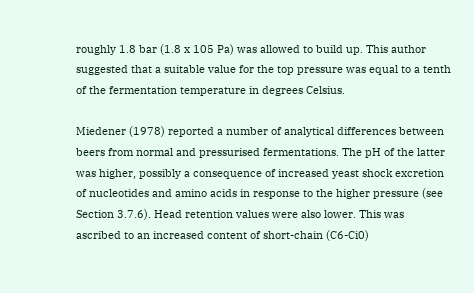roughly 1.8 bar (1.8 x 105 Pa) was allowed to build up. This author suggested that a suitable value for the top pressure was equal to a tenth of the fermentation temperature in degrees Celsius.

Miedener (1978) reported a number of analytical differences between beers from normal and pressurised fermentations. The pH of the latter was higher, possibly a consequence of increased yeast shock excretion of nucleotides and amino acids in response to the higher pressure (see Section 3.7.6). Head retention values were also lower. This was ascribed to an increased content of short-chain (C6-Ci0)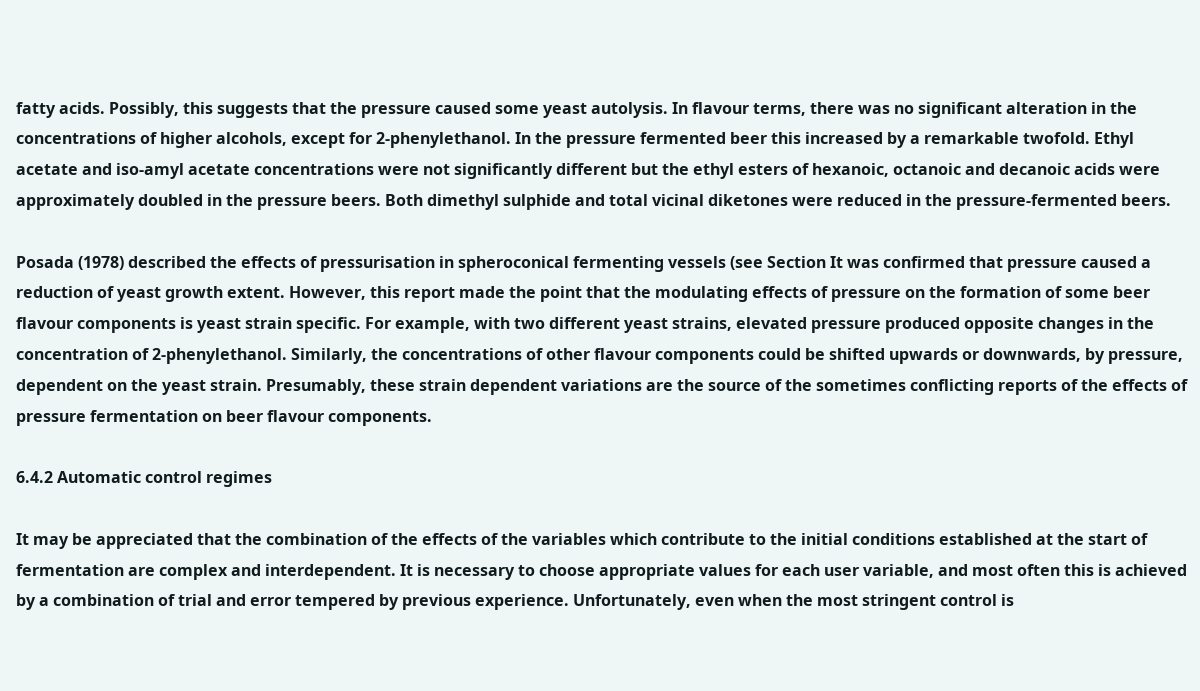fatty acids. Possibly, this suggests that the pressure caused some yeast autolysis. In flavour terms, there was no significant alteration in the concentrations of higher alcohols, except for 2-phenylethanol. In the pressure fermented beer this increased by a remarkable twofold. Ethyl acetate and iso-amyl acetate concentrations were not significantly different but the ethyl esters of hexanoic, octanoic and decanoic acids were approximately doubled in the pressure beers. Both dimethyl sulphide and total vicinal diketones were reduced in the pressure-fermented beers.

Posada (1978) described the effects of pressurisation in spheroconical fermenting vessels (see Section It was confirmed that pressure caused a reduction of yeast growth extent. However, this report made the point that the modulating effects of pressure on the formation of some beer flavour components is yeast strain specific. For example, with two different yeast strains, elevated pressure produced opposite changes in the concentration of 2-phenylethanol. Similarly, the concentrations of other flavour components could be shifted upwards or downwards, by pressure, dependent on the yeast strain. Presumably, these strain dependent variations are the source of the sometimes conflicting reports of the effects of pressure fermentation on beer flavour components.

6.4.2 Automatic control regimes

It may be appreciated that the combination of the effects of the variables which contribute to the initial conditions established at the start of fermentation are complex and interdependent. It is necessary to choose appropriate values for each user variable, and most often this is achieved by a combination of trial and error tempered by previous experience. Unfortunately, even when the most stringent control is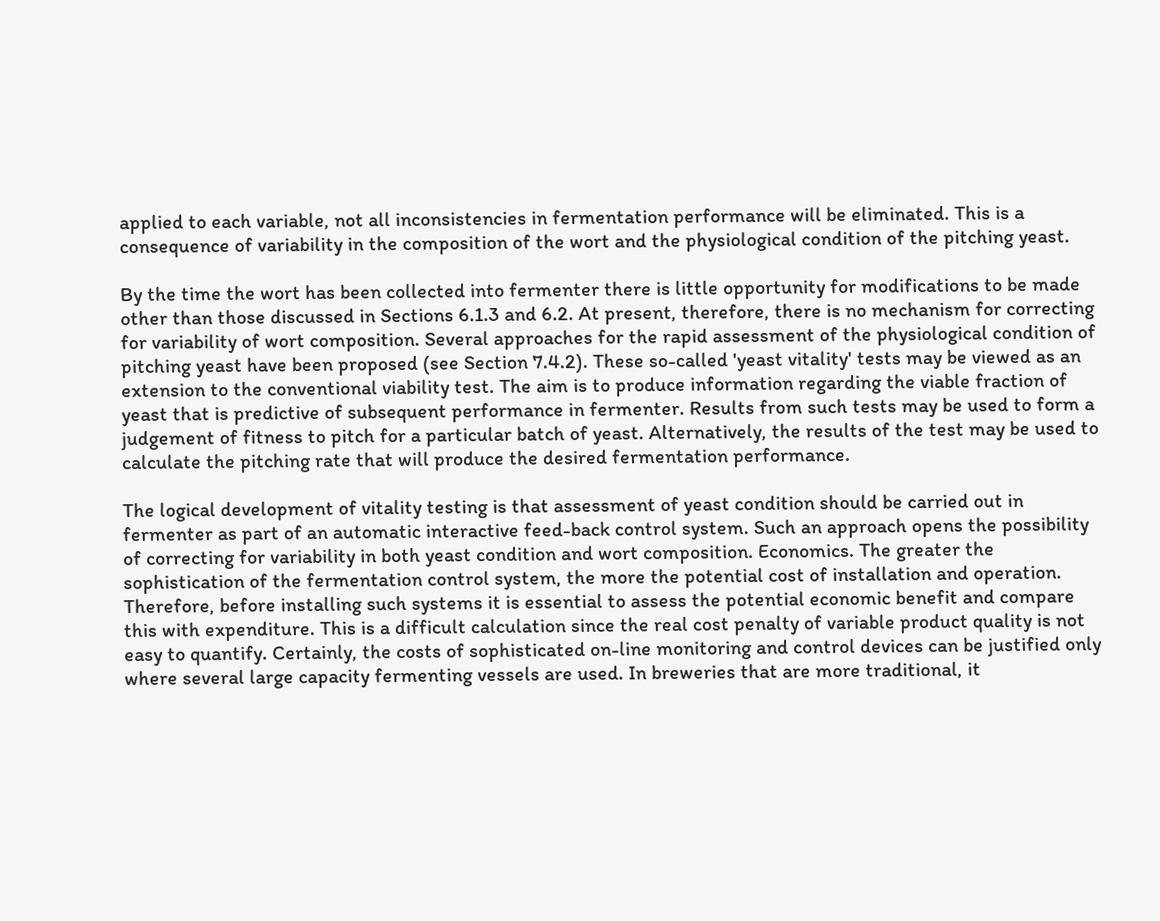applied to each variable, not all inconsistencies in fermentation performance will be eliminated. This is a consequence of variability in the composition of the wort and the physiological condition of the pitching yeast.

By the time the wort has been collected into fermenter there is little opportunity for modifications to be made other than those discussed in Sections 6.1.3 and 6.2. At present, therefore, there is no mechanism for correcting for variability of wort composition. Several approaches for the rapid assessment of the physiological condition of pitching yeast have been proposed (see Section 7.4.2). These so-called 'yeast vitality' tests may be viewed as an extension to the conventional viability test. The aim is to produce information regarding the viable fraction of yeast that is predictive of subsequent performance in fermenter. Results from such tests may be used to form a judgement of fitness to pitch for a particular batch of yeast. Alternatively, the results of the test may be used to calculate the pitching rate that will produce the desired fermentation performance.

The logical development of vitality testing is that assessment of yeast condition should be carried out in fermenter as part of an automatic interactive feed-back control system. Such an approach opens the possibility of correcting for variability in both yeast condition and wort composition. Economics. The greater the sophistication of the fermentation control system, the more the potential cost of installation and operation. Therefore, before installing such systems it is essential to assess the potential economic benefit and compare this with expenditure. This is a difficult calculation since the real cost penalty of variable product quality is not easy to quantify. Certainly, the costs of sophisticated on-line monitoring and control devices can be justified only where several large capacity fermenting vessels are used. In breweries that are more traditional, it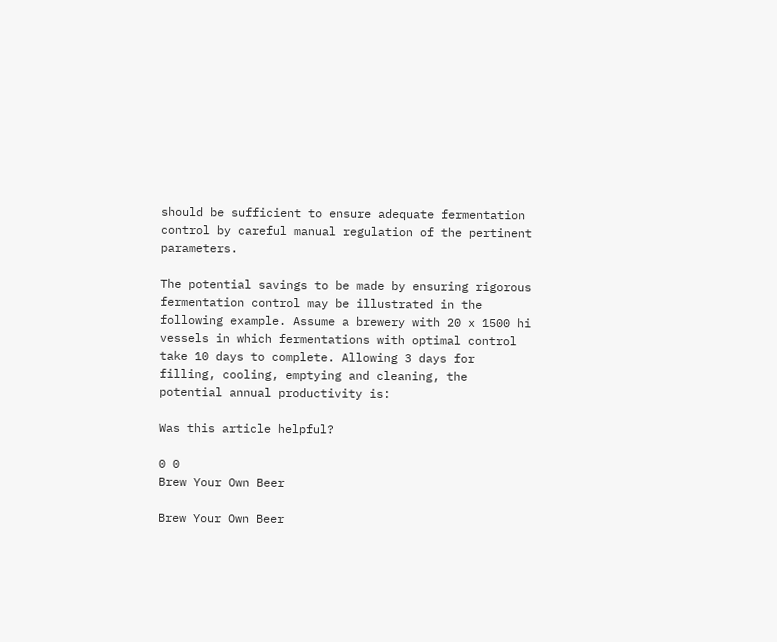should be sufficient to ensure adequate fermentation control by careful manual regulation of the pertinent parameters.

The potential savings to be made by ensuring rigorous fermentation control may be illustrated in the following example. Assume a brewery with 20 x 1500 hi vessels in which fermentations with optimal control take 10 days to complete. Allowing 3 days for filling, cooling, emptying and cleaning, the potential annual productivity is:

Was this article helpful?

0 0
Brew Your Own Beer

Brew Your Own Beer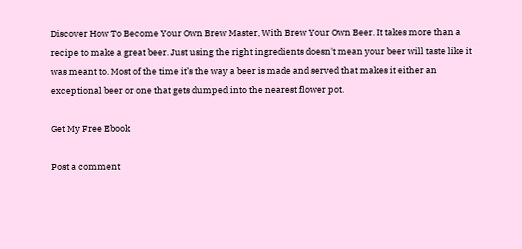Discover How To Become Your Own Brew Master, With Brew Your Own Beer. It takes more than a recipe to make a great beer. Just using the right ingredients doesn't mean your beer will taste like it was meant to. Most of the time it’s the way a beer is made and served that makes it either an exceptional beer or one that gets dumped into the nearest flower pot.

Get My Free Ebook

Post a comment